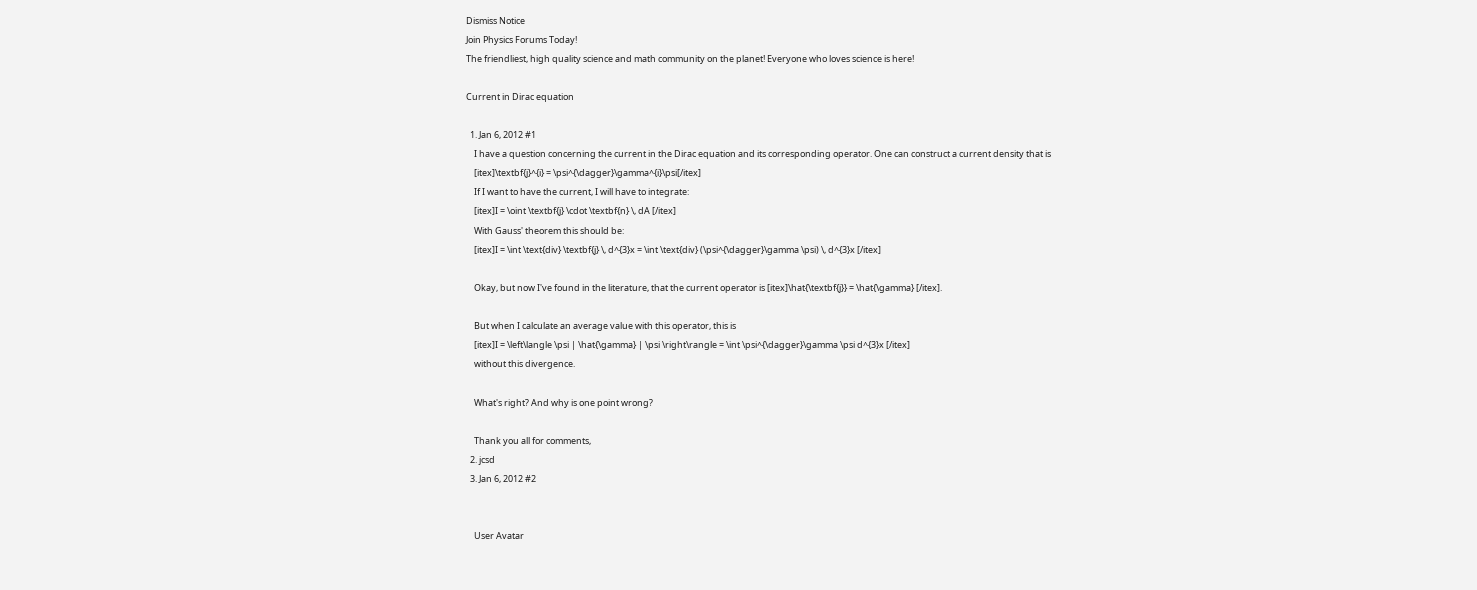Dismiss Notice
Join Physics Forums Today!
The friendliest, high quality science and math community on the planet! Everyone who loves science is here!

Current in Dirac equation

  1. Jan 6, 2012 #1
    I have a question concerning the current in the Dirac equation and its corresponding operator. One can construct a current density that is
    [itex]\textbf{j}^{i} = \psi^{\dagger}\gamma^{i}\psi[/itex]
    If I want to have the current, I will have to integrate:
    [itex]I = \oint \textbf{j} \cdot \textbf{n} \, dA [/itex]
    With Gauss' theorem this should be:
    [itex]I = \int \text{div} \textbf{j} \, d^{3}x = \int \text{div} (\psi^{\dagger}\gamma \psi) \, d^{3}x [/itex]

    Okay, but now I've found in the literature, that the current operator is [itex]\hat{\textbf{j}} = \hat{\gamma} [/itex].

    But when I calculate an average value with this operator, this is
    [itex]I = \left\langle \psi | \hat{\gamma} | \psi \right\rangle = \int \psi^{\dagger}\gamma \psi d^{3}x [/itex]
    without this divergence.

    What's right? And why is one point wrong?

    Thank you all for comments,
  2. jcsd
  3. Jan 6, 2012 #2


    User Avatar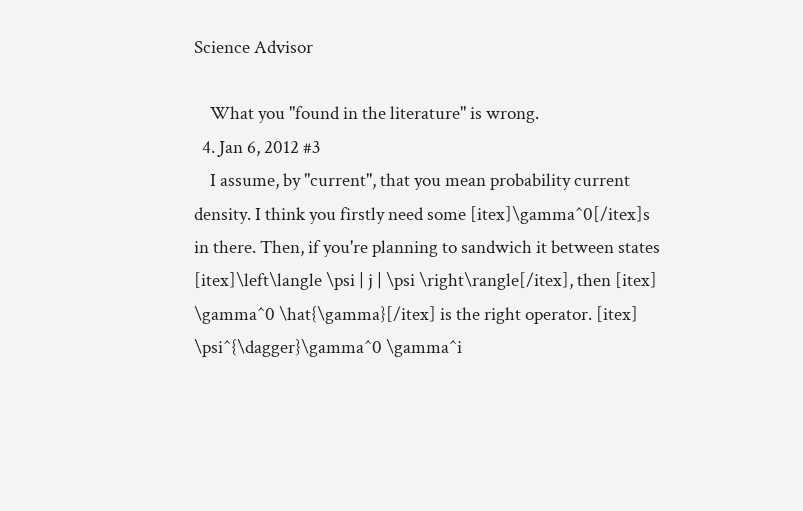Science Advisor

    What you "found in the literature" is wrong.
  4. Jan 6, 2012 #3
    I assume, by "current", that you mean probability current density. I think you firstly need some [itex]\gamma^0[/itex]s in there. Then, if you're planning to sandwich it between states [itex]\left\langle \psi | j | \psi \right\rangle[/itex], then [itex] \gamma^0 \hat{\gamma}[/itex] is the right operator. [itex] \psi^{\dagger}\gamma^0 \gamma^i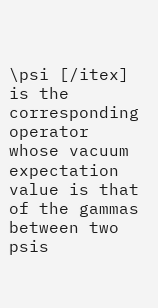\psi [/itex] is the corresponding operator whose vacuum expectation value is that of the gammas between two psis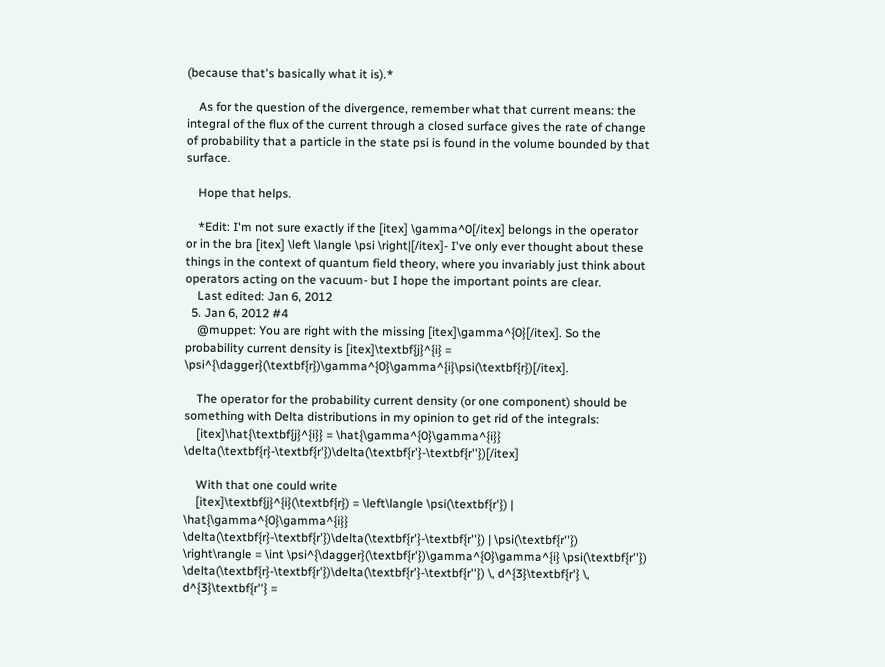(because that's basically what it is).*

    As for the question of the divergence, remember what that current means: the integral of the flux of the current through a closed surface gives the rate of change of probability that a particle in the state psi is found in the volume bounded by that surface.

    Hope that helps.

    *Edit: I'm not sure exactly if the [itex] \gamma^0[/itex] belongs in the operator or in the bra [itex] \left \langle \psi \right|[/itex]- I've only ever thought about these things in the context of quantum field theory, where you invariably just think about operators acting on the vacuum- but I hope the important points are clear.
    Last edited: Jan 6, 2012
  5. Jan 6, 2012 #4
    @muppet: You are right with the missing [itex]\gamma^{0}[/itex]. So the probability current density is [itex]\textbf{j}^{i} = \psi^{\dagger}(\textbf{r})\gamma^{0}\gamma^{i}\psi(\textbf{r})[/itex].

    The operator for the probability current density (or one component) should be something with Delta distributions in my opinion to get rid of the integrals:
    [itex]\hat{\textbf{j}^{i}} = \hat{\gamma^{0}\gamma^{i}} \delta(\textbf{r}-\textbf{r'})\delta(\textbf{r'}-\textbf{r''})[/itex]

    With that one could write
    [itex]\textbf{j}^{i}(\textbf{r}) = \left\langle \psi(\textbf{r'}) | \hat{\gamma^{0}\gamma^{i}} \delta(\textbf{r}-\textbf{r'})\delta(\textbf{r'}-\textbf{r''}) | \psi(\textbf{r''}) \right\rangle = \int \psi^{\dagger}(\textbf{r'})\gamma^{0}\gamma^{i} \psi(\textbf{r''}) \delta(\textbf{r}-\textbf{r'})\delta(\textbf{r'}-\textbf{r''}) \, d^{3}\textbf{r'} \, d^{3}\textbf{r''} =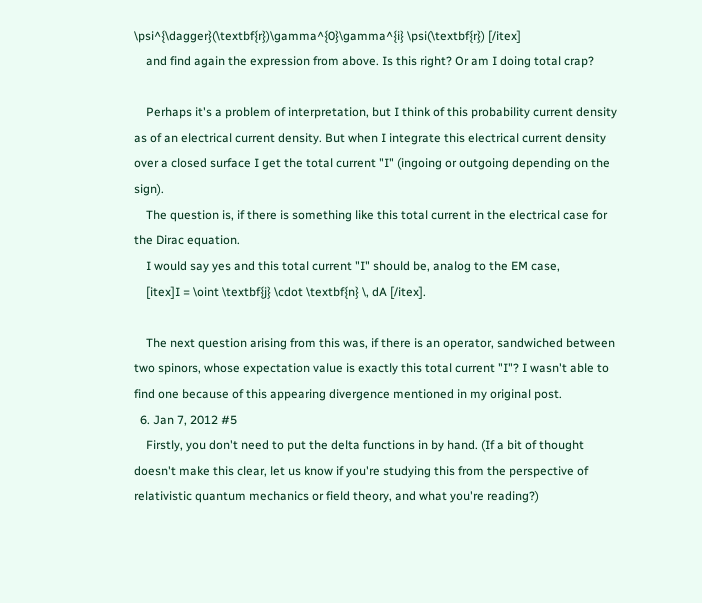\psi^{\dagger}(\textbf{r})\gamma^{0}\gamma^{i} \psi(\textbf{r}) [/itex]
    and find again the expression from above. Is this right? Or am I doing total crap?

    Perhaps it's a problem of interpretation, but I think of this probability current density as of an electrical current density. But when I integrate this electrical current density over a closed surface I get the total current "I" (ingoing or outgoing depending on the sign).
    The question is, if there is something like this total current in the electrical case for the Dirac equation.
    I would say yes and this total current "I" should be, analog to the EM case,
    [itex]I = \oint \textbf{j} \cdot \textbf{n} \, dA [/itex].

    The next question arising from this was, if there is an operator, sandwiched between two spinors, whose expectation value is exactly this total current "I"? I wasn't able to find one because of this appearing divergence mentioned in my original post.
  6. Jan 7, 2012 #5
    Firstly, you don't need to put the delta functions in by hand. (If a bit of thought doesn't make this clear, let us know if you're studying this from the perspective of relativistic quantum mechanics or field theory, and what you're reading?)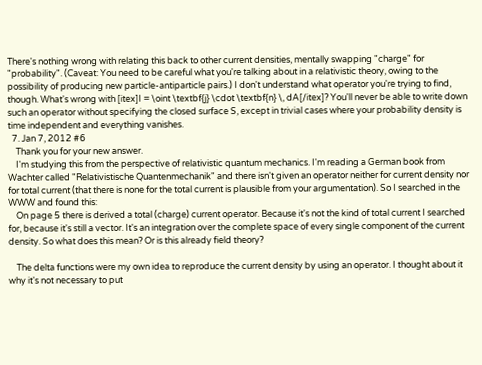There's nothing wrong with relating this back to other current densities, mentally swapping "charge" for "probability". (Caveat: You need to be careful what you're talking about in a relativistic theory, owing to the possibility of producing new particle-antiparticle pairs.) I don't understand what operator you're trying to find, though. What's wrong with [itex]I = \oint \textbf{j} \cdot \textbf{n} \, dA[/itex]? You'll never be able to write down such an operator without specifying the closed surface S, except in trivial cases where your probability density is time independent and everything vanishes.
  7. Jan 7, 2012 #6
    Thank you for your new answer.
    I'm studying this from the perspective of relativistic quantum mechanics. I'm reading a German book from Wachter called "Relativistische Quantenmechanik" and there isn't given an operator neither for current density nor for total current (that there is none for the total current is plausible from your argumentation). So I searched in the WWW and found this:
    On page 5 there is derived a total (charge) current operator. Because it's not the kind of total current I searched for, because it's still a vector. It's an integration over the complete space of every single component of the current density. So what does this mean? Or is this already field theory?

    The delta functions were my own idea to reproduce the current density by using an operator. I thought about it why it's not necessary to put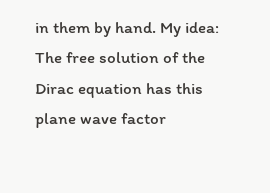in them by hand. My idea: The free solution of the Dirac equation has this plane wave factor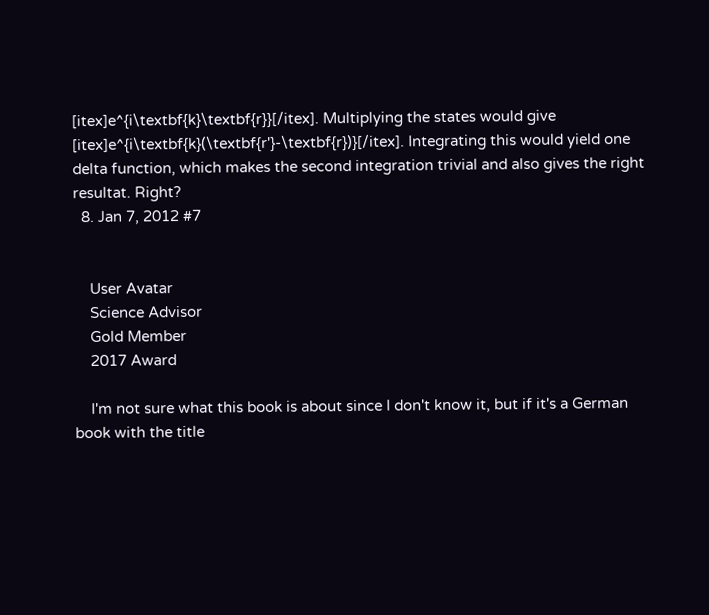[itex]e^{i\textbf{k}\textbf{r}}[/itex]. Multiplying the states would give [itex]e^{i\textbf{k}(\textbf{r'}-\textbf{r})}[/itex]. Integrating this would yield one delta function, which makes the second integration trivial and also gives the right resultat. Right?
  8. Jan 7, 2012 #7


    User Avatar
    Science Advisor
    Gold Member
    2017 Award

    I'm not sure what this book is about since I don't know it, but if it's a German book with the title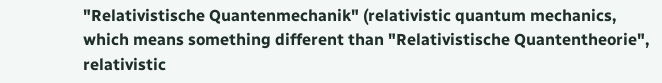"Relativistische Quantenmechanik" (relativistic quantum mechanics, which means something different than "Relativistische Quantentheorie", relativistic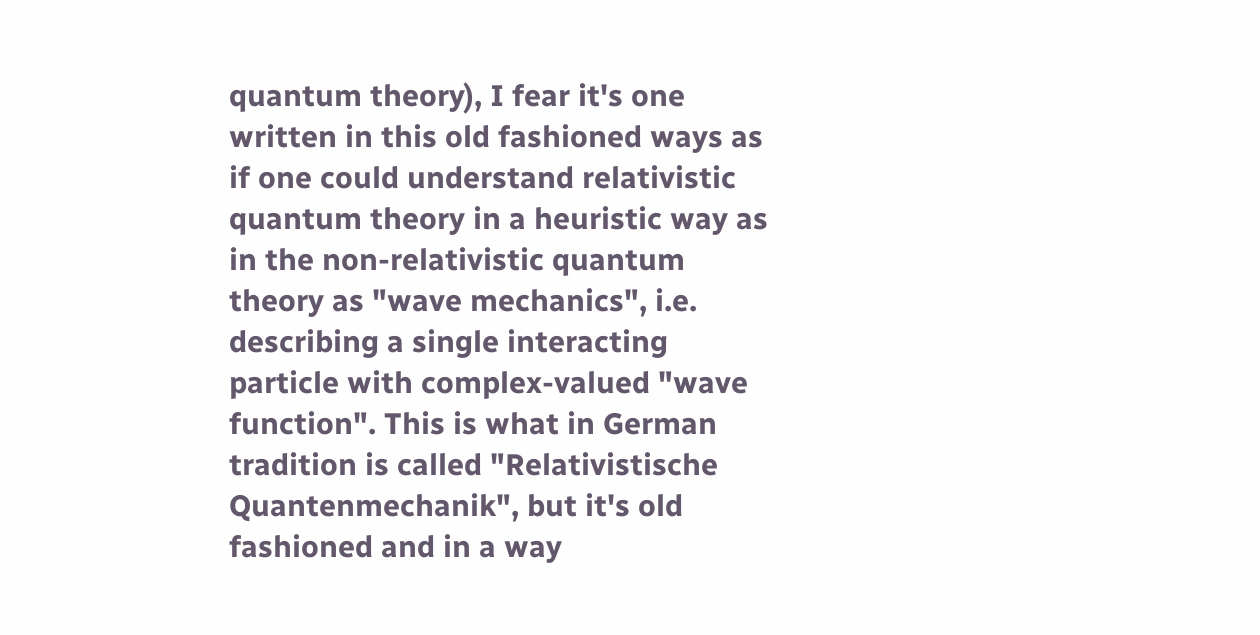quantum theory), I fear it's one written in this old fashioned ways as if one could understand relativistic quantum theory in a heuristic way as in the non-relativistic quantum theory as "wave mechanics", i.e. describing a single interacting particle with complex-valued "wave function". This is what in German tradition is called "Relativistische Quantenmechanik", but it's old fashioned and in a way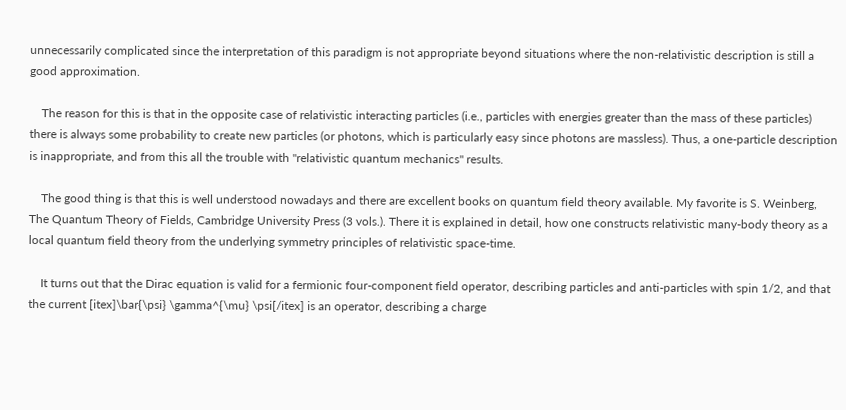unnecessarily complicated since the interpretation of this paradigm is not appropriate beyond situations where the non-relativistic description is still a good approximation.

    The reason for this is that in the opposite case of relativistic interacting particles (i.e., particles with energies greater than the mass of these particles) there is always some probability to create new particles (or photons, which is particularly easy since photons are massless). Thus, a one-particle description is inappropriate, and from this all the trouble with "relativistic quantum mechanics" results.

    The good thing is that this is well understood nowadays and there are excellent books on quantum field theory available. My favorite is S. Weinberg, The Quantum Theory of Fields, Cambridge University Press (3 vols.). There it is explained in detail, how one constructs relativistic many-body theory as a local quantum field theory from the underlying symmetry principles of relativistic space-time.

    It turns out that the Dirac equation is valid for a fermionic four-component field operator, describing particles and anti-particles with spin 1/2, and that the current [itex]\bar{\psi} \gamma^{\mu} \psi[/itex] is an operator, describing a charge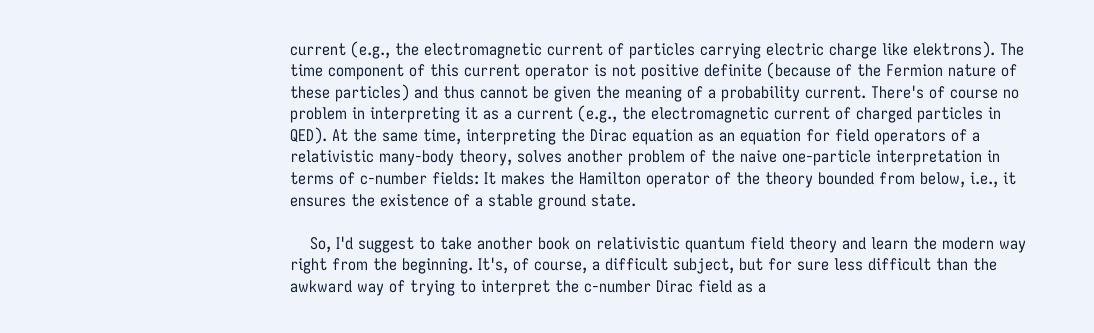current (e.g., the electromagnetic current of particles carrying electric charge like elektrons). The time component of this current operator is not positive definite (because of the Fermion nature of these particles) and thus cannot be given the meaning of a probability current. There's of course no problem in interpreting it as a current (e.g., the electromagnetic current of charged particles in QED). At the same time, interpreting the Dirac equation as an equation for field operators of a relativistic many-body theory, solves another problem of the naive one-particle interpretation in terms of c-number fields: It makes the Hamilton operator of the theory bounded from below, i.e., it ensures the existence of a stable ground state.

    So, I'd suggest to take another book on relativistic quantum field theory and learn the modern way right from the beginning. It's, of course, a difficult subject, but for sure less difficult than the awkward way of trying to interpret the c-number Dirac field as a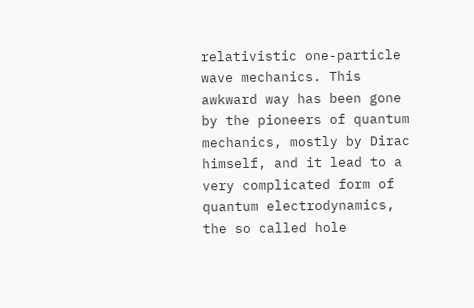relativistic one-particle wave mechanics. This awkward way has been gone by the pioneers of quantum mechanics, mostly by Dirac himself, and it lead to a very complicated form of quantum electrodynamics, the so called hole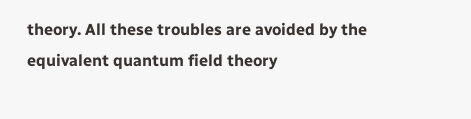theory. All these troubles are avoided by the equivalent quantum field theory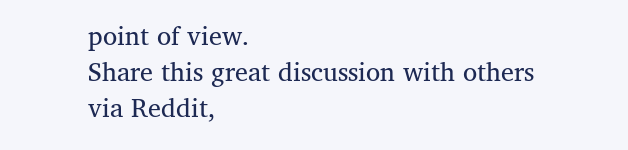point of view.
Share this great discussion with others via Reddit,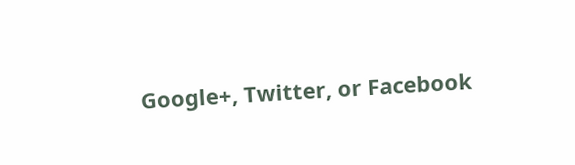Google+, Twitter, or Facebook